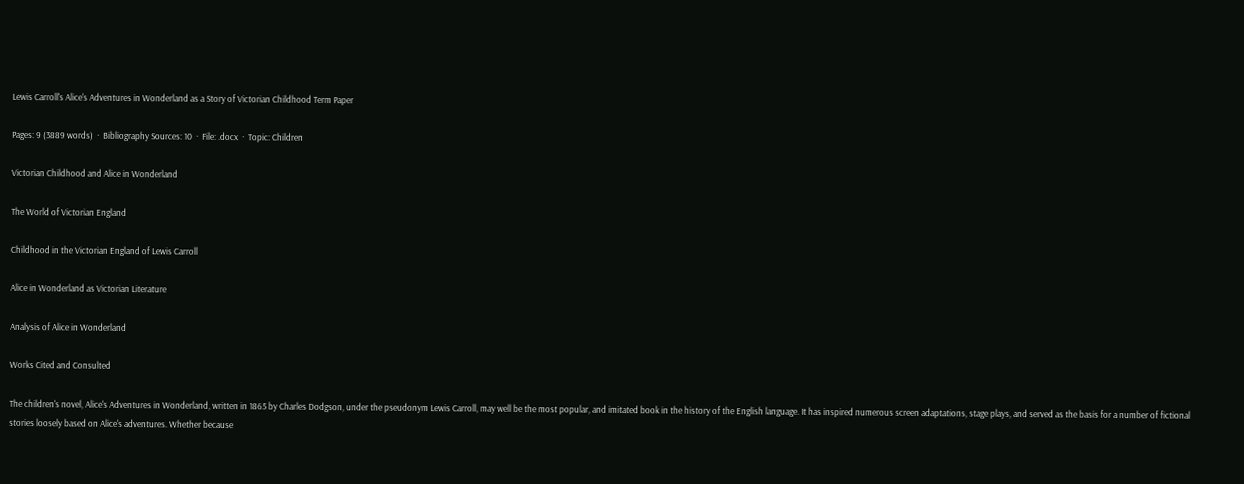Lewis Carroll's Alice's Adventures in Wonderland as a Story of Victorian Childhood Term Paper

Pages: 9 (3889 words)  ·  Bibliography Sources: 10  ·  File: .docx  ·  Topic: Children

Victorian Childhood and Alice in Wonderland

The World of Victorian England

Childhood in the Victorian England of Lewis Carroll

Alice in Wonderland as Victorian Literature

Analysis of Alice in Wonderland

Works Cited and Consulted

The children's novel, Alice's Adventures in Wonderland, written in 1865 by Charles Dodgson, under the pseudonym Lewis Carroll, may well be the most popular, and imitated book in the history of the English language. It has inspired numerous screen adaptations, stage plays, and served as the basis for a number of fictional stories loosely based on Alice's adventures. Whether because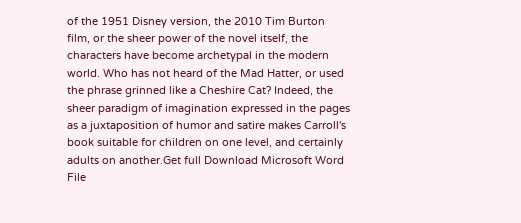of the 1951 Disney version, the 2010 Tim Burton film, or the sheer power of the novel itself, the characters have become archetypal in the modern world. Who has not heard of the Mad Hatter, or used the phrase grinned like a Cheshire Cat? Indeed, the sheer paradigm of imagination expressed in the pages as a juxtaposition of humor and satire makes Carroll's book suitable for children on one level, and certainly adults on another.Get full Download Microsoft Word File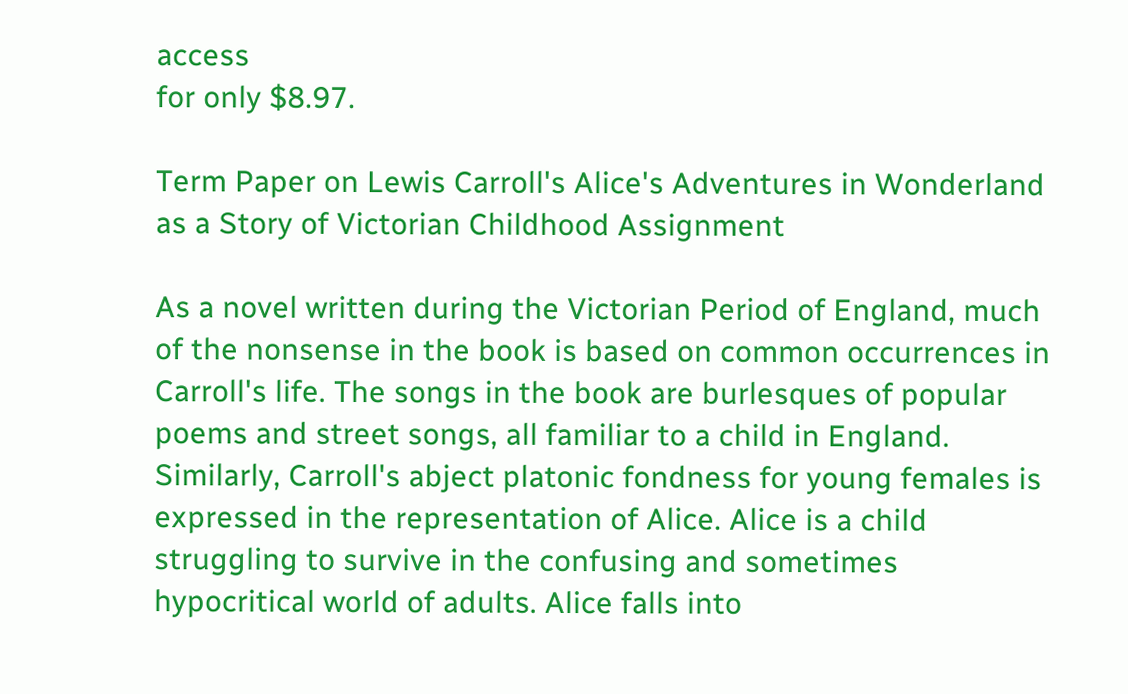access
for only $8.97.

Term Paper on Lewis Carroll's Alice's Adventures in Wonderland as a Story of Victorian Childhood Assignment

As a novel written during the Victorian Period of England, much of the nonsense in the book is based on common occurrences in Carroll's life. The songs in the book are burlesques of popular poems and street songs, all familiar to a child in England. Similarly, Carroll's abject platonic fondness for young females is expressed in the representation of Alice. Alice is a child struggling to survive in the confusing and sometimes hypocritical world of adults. Alice falls into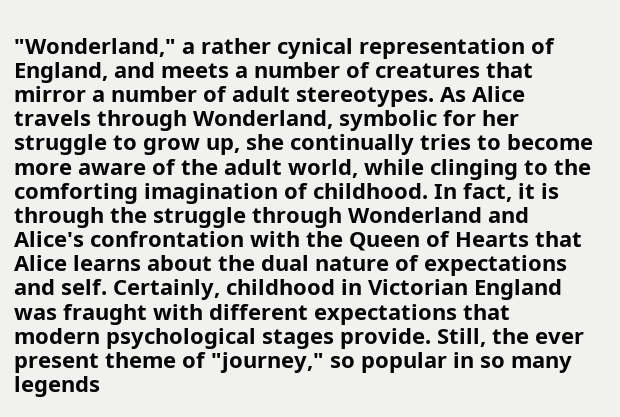"Wonderland," a rather cynical representation of England, and meets a number of creatures that mirror a number of adult stereotypes. As Alice travels through Wonderland, symbolic for her struggle to grow up, she continually tries to become more aware of the adult world, while clinging to the comforting imagination of childhood. In fact, it is through the struggle through Wonderland and Alice's confrontation with the Queen of Hearts that Alice learns about the dual nature of expectations and self. Certainly, childhood in Victorian England was fraught with different expectations that modern psychological stages provide. Still, the ever present theme of "journey," so popular in so many legends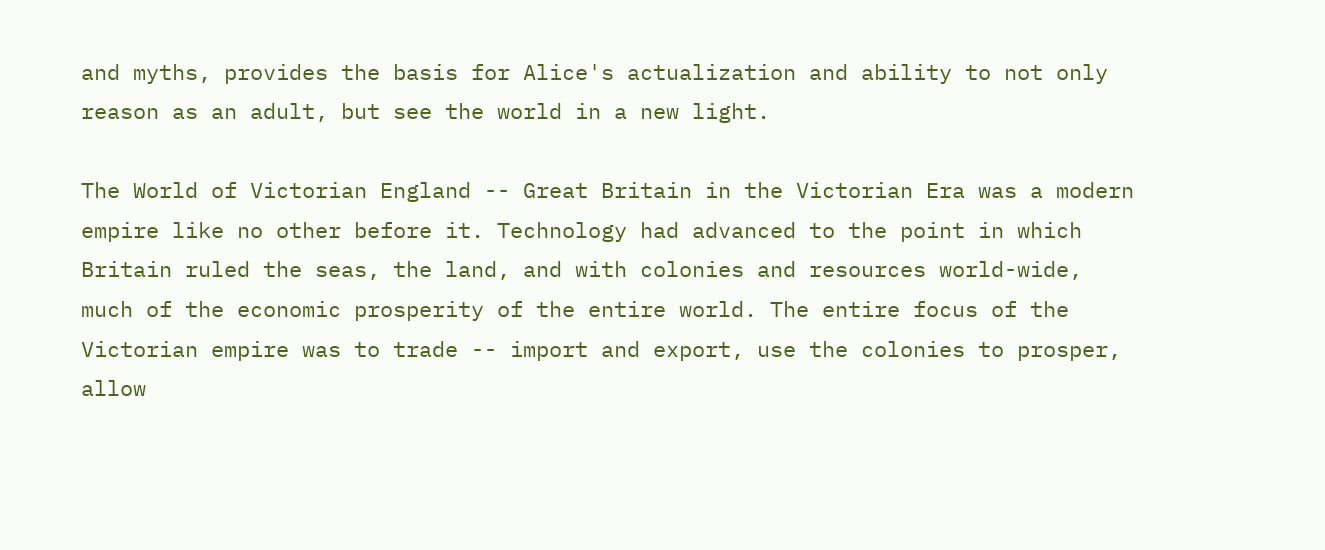and myths, provides the basis for Alice's actualization and ability to not only reason as an adult, but see the world in a new light.

The World of Victorian England -- Great Britain in the Victorian Era was a modern empire like no other before it. Technology had advanced to the point in which Britain ruled the seas, the land, and with colonies and resources world-wide, much of the economic prosperity of the entire world. The entire focus of the Victorian empire was to trade -- import and export, use the colonies to prosper, allow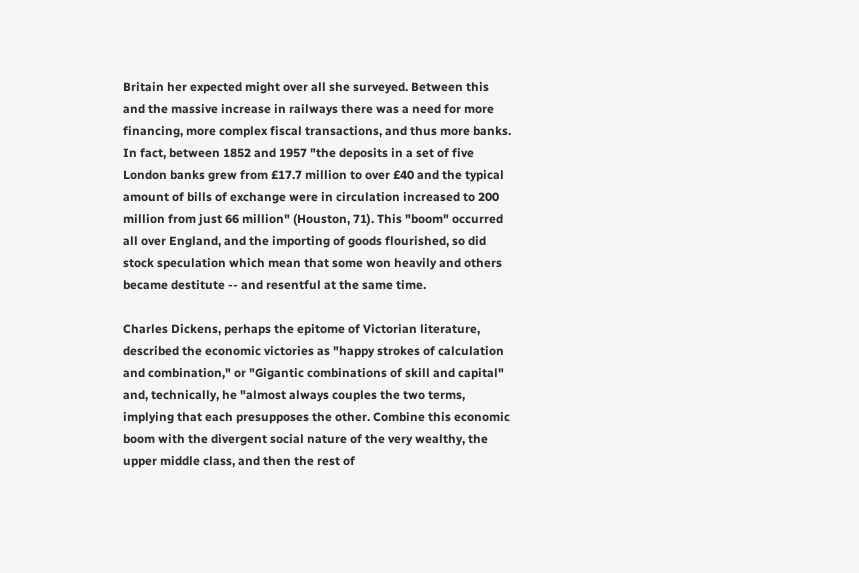Britain her expected might over all she surveyed. Between this and the massive increase in railways there was a need for more financing, more complex fiscal transactions, and thus more banks. In fact, between 1852 and 1957 "the deposits in a set of five London banks grew from £17.7 million to over £40 and the typical amount of bills of exchange were in circulation increased to 200 million from just 66 million" (Houston, 71). This "boom" occurred all over England, and the importing of goods flourished, so did stock speculation which mean that some won heavily and others became destitute -- and resentful at the same time.

Charles Dickens, perhaps the epitome of Victorian literature, described the economic victories as "happy strokes of calculation and combination," or "Gigantic combinations of skill and capital" and, technically, he "almost always couples the two terms, implying that each presupposes the other. Combine this economic boom with the divergent social nature of the very wealthy, the upper middle class, and then the rest of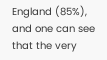England (85%), and one can see that the very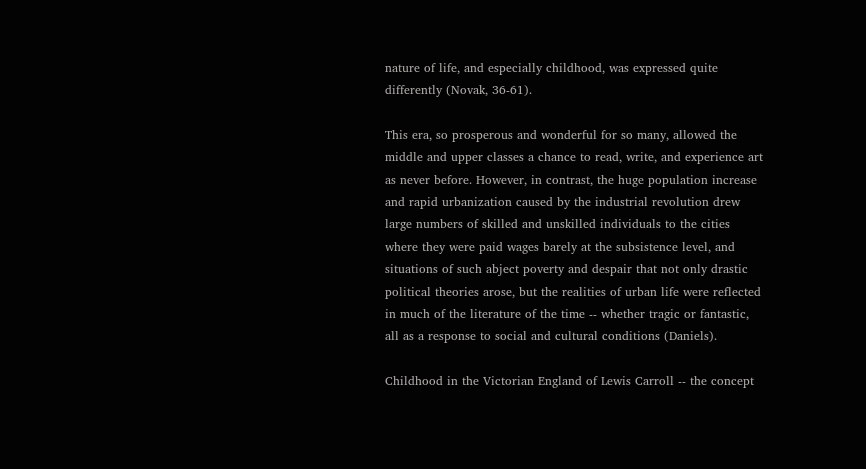nature of life, and especially childhood, was expressed quite differently (Novak, 36-61).

This era, so prosperous and wonderful for so many, allowed the middle and upper classes a chance to read, write, and experience art as never before. However, in contrast, the huge population increase and rapid urbanization caused by the industrial revolution drew large numbers of skilled and unskilled individuals to the cities where they were paid wages barely at the subsistence level, and situations of such abject poverty and despair that not only drastic political theories arose, but the realities of urban life were reflected in much of the literature of the time -- whether tragic or fantastic, all as a response to social and cultural conditions (Daniels).

Childhood in the Victorian England of Lewis Carroll -- the concept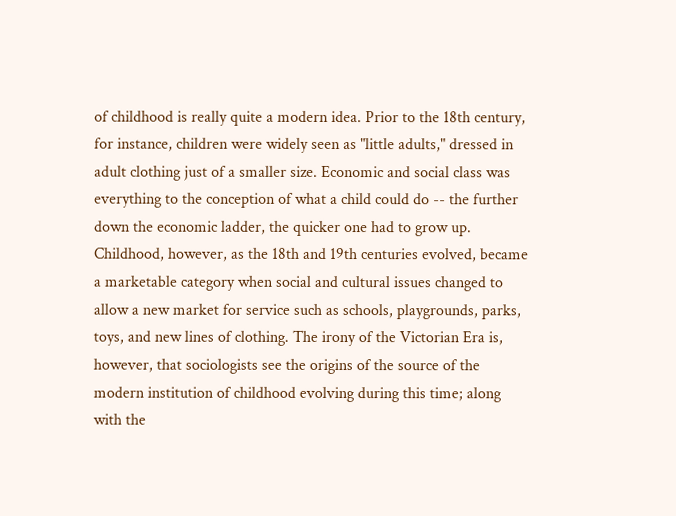of childhood is really quite a modern idea. Prior to the 18th century, for instance, children were widely seen as "little adults," dressed in adult clothing just of a smaller size. Economic and social class was everything to the conception of what a child could do -- the further down the economic ladder, the quicker one had to grow up. Childhood, however, as the 18th and 19th centuries evolved, became a marketable category when social and cultural issues changed to allow a new market for service such as schools, playgrounds, parks, toys, and new lines of clothing. The irony of the Victorian Era is, however, that sociologists see the origins of the source of the modern institution of childhood evolving during this time; along with the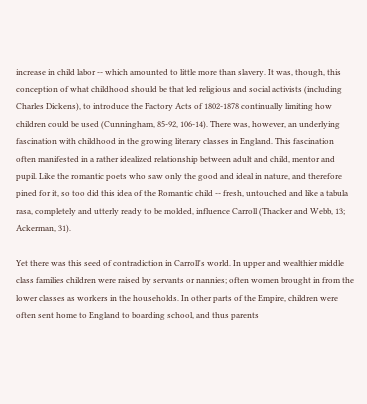increase in child labor -- which amounted to little more than slavery. It was, though, this conception of what childhood should be that led religious and social activists (including Charles Dickens), to introduce the Factory Acts of 1802-1878 continually limiting how children could be used (Cunningham, 85-92, 106-14). There was, however, an underlying fascination with childhood in the growing literary classes in England. This fascination often manifested in a rather idealized relationship between adult and child, mentor and pupil. Like the romantic poets who saw only the good and ideal in nature, and therefore pined for it, so too did this idea of the Romantic child -- fresh, untouched and like a tabula rasa, completely and utterly ready to be molded, influence Carroll (Thacker and Webb, 13; Ackerman, 31).

Yet there was this seed of contradiction in Carroll's world. In upper and wealthier middle class families children were raised by servants or nannies; often women brought in from the lower classes as workers in the households. In other parts of the Empire, children were often sent home to England to boarding school, and thus parents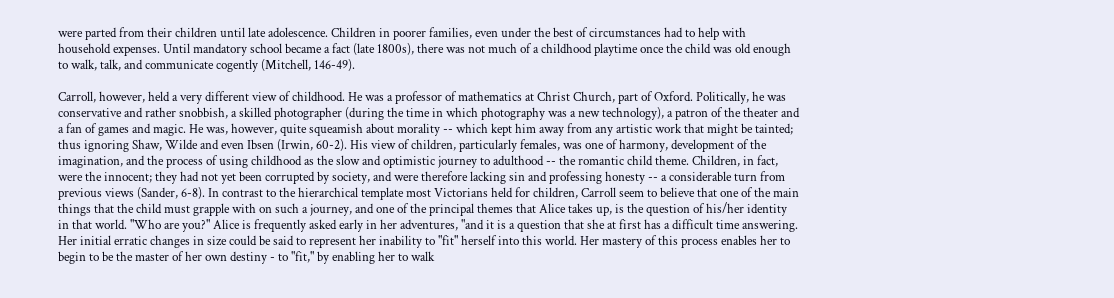were parted from their children until late adolescence. Children in poorer families, even under the best of circumstances had to help with household expenses. Until mandatory school became a fact (late 1800s), there was not much of a childhood playtime once the child was old enough to walk, talk, and communicate cogently (Mitchell, 146-49).

Carroll, however, held a very different view of childhood. He was a professor of mathematics at Christ Church, part of Oxford. Politically, he was conservative and rather snobbish, a skilled photographer (during the time in which photography was a new technology), a patron of the theater and a fan of games and magic. He was, however, quite squeamish about morality -- which kept him away from any artistic work that might be tainted; thus ignoring Shaw, Wilde and even Ibsen (Irwin, 60-2). His view of children, particularly females, was one of harmony, development of the imagination, and the process of using childhood as the slow and optimistic journey to adulthood -- the romantic child theme. Children, in fact, were the innocent; they had not yet been corrupted by society, and were therefore lacking sin and professing honesty -- a considerable turn from previous views (Sander, 6-8). In contrast to the hierarchical template most Victorians held for children, Carroll seem to believe that one of the main things that the child must grapple with on such a journey, and one of the principal themes that Alice takes up, is the question of his/her identity in that world. "Who are you?" Alice is frequently asked early in her adventures, "and it is a question that she at first has a difficult time answering. Her initial erratic changes in size could be said to represent her inability to "fit" herself into this world. Her mastery of this process enables her to begin to be the master of her own destiny - to "fit," by enabling her to walk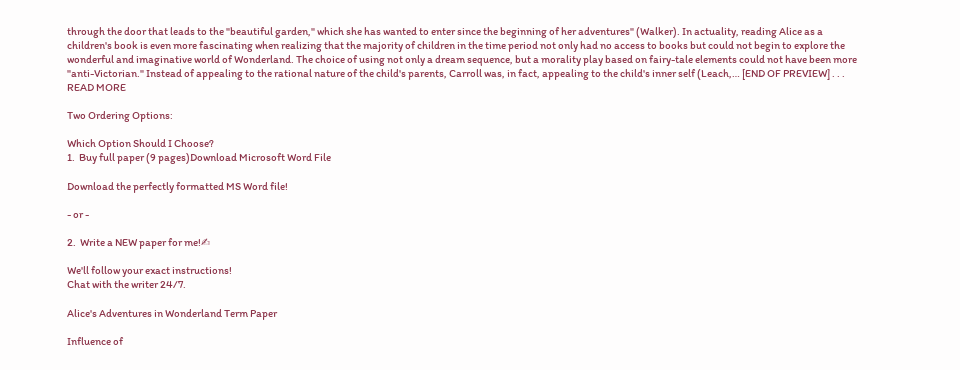through the door that leads to the "beautiful garden," which she has wanted to enter since the beginning of her adventures" (Walker). In actuality, reading Alice as a children's book is even more fascinating when realizing that the majority of children in the time period not only had no access to books but could not begin to explore the wonderful and imaginative world of Wonderland. The choice of using not only a dream sequence, but a morality play based on fairy-tale elements could not have been more "anti-Victorian." Instead of appealing to the rational nature of the child's parents, Carroll was, in fact, appealing to the child's inner self (Leach,… [END OF PREVIEW] . . . READ MORE

Two Ordering Options:

Which Option Should I Choose?
1.  Buy full paper (9 pages)Download Microsoft Word File

Download the perfectly formatted MS Word file!

- or -

2.  Write a NEW paper for me!✍

We'll follow your exact instructions!
Chat with the writer 24/7.

Alice's Adventures in Wonderland Term Paper

Influence of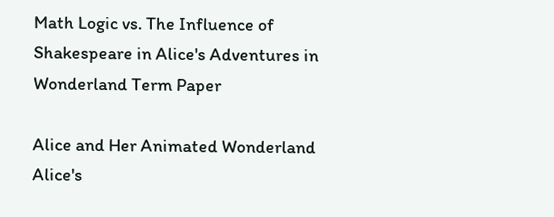Math Logic vs. The Influence of Shakespeare in Alice's Adventures in Wonderland Term Paper

Alice and Her Animated Wonderland Alice's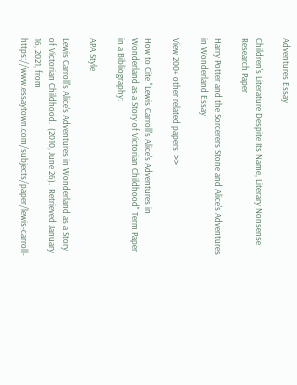Adventures Essay

Children's Literature Despite Its Name, Literary Nonsense Research Paper

Harry Potter and the Sorcerers Stone and Alice's Adventures in Wonderland Essay

View 200+ other related papers  >>

How to Cite "Lewis Carroll's Alice's Adventures in Wonderland as a Story of Victorian Childhood" Term Paper in a Bibliography:

APA Style

Lewis Carroll's Alice's Adventures in Wonderland as a Story of Victorian Childhood.  (2010, June 26).  Retrieved January 16, 2021, from https://www.essaytown.com/subjects/paper/lewis-carroll-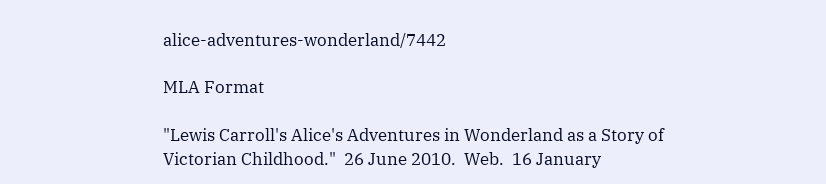alice-adventures-wonderland/7442

MLA Format

"Lewis Carroll's Alice's Adventures in Wonderland as a Story of Victorian Childhood."  26 June 2010.  Web.  16 January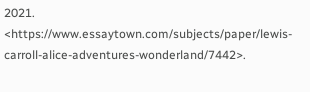2021. <https://www.essaytown.com/subjects/paper/lewis-carroll-alice-adventures-wonderland/7442>.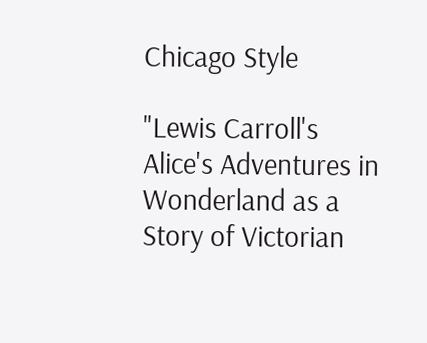Chicago Style

"Lewis Carroll's Alice's Adventures in Wonderland as a Story of Victorian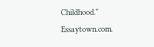Childhood."  Essaytown.com.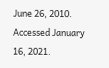June 26, 2010.  Accessed January 16, 2021.